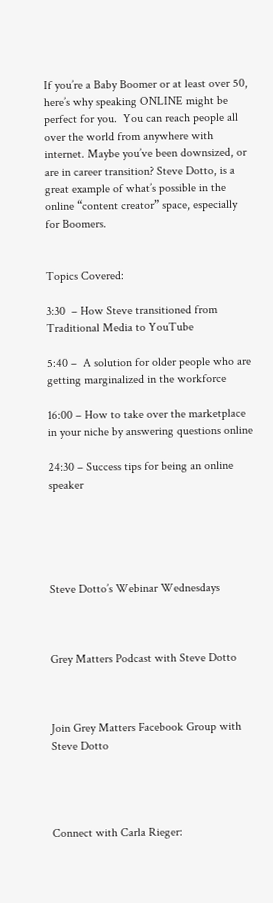If you’re a Baby Boomer or at least over 50, here’s why speaking ONLINE might be perfect for you.  You can reach people all over the world from anywhere with internet. Maybe you’ve been downsized, or are in career transition? Steve Dotto, is a great example of what’s possible in the online “content creator” space, especially for Boomers.


Topics Covered:

3:30  – How Steve transitioned from Traditional Media to YouTube

5:40 –  A solution for older people who are getting marginalized in the workforce

16:00 – How to take over the marketplace in your niche by answering questions online

24:30 – Success tips for being an online speaker





Steve Dotto’s Webinar Wednesdays



Grey Matters Podcast with Steve Dotto



Join Grey Matters Facebook Group with Steve Dotto




Connect with Carla Rieger: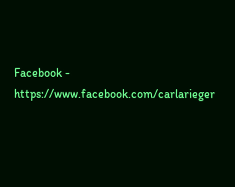Facebook - https://www.facebook.com/carlarieger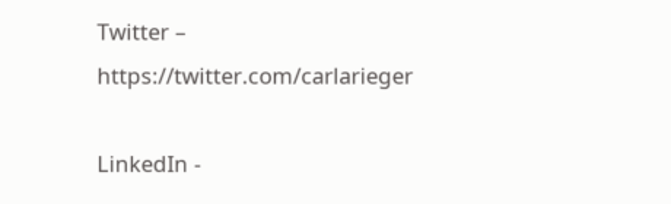Twitter – https://twitter.com/carlarieger

LinkedIn -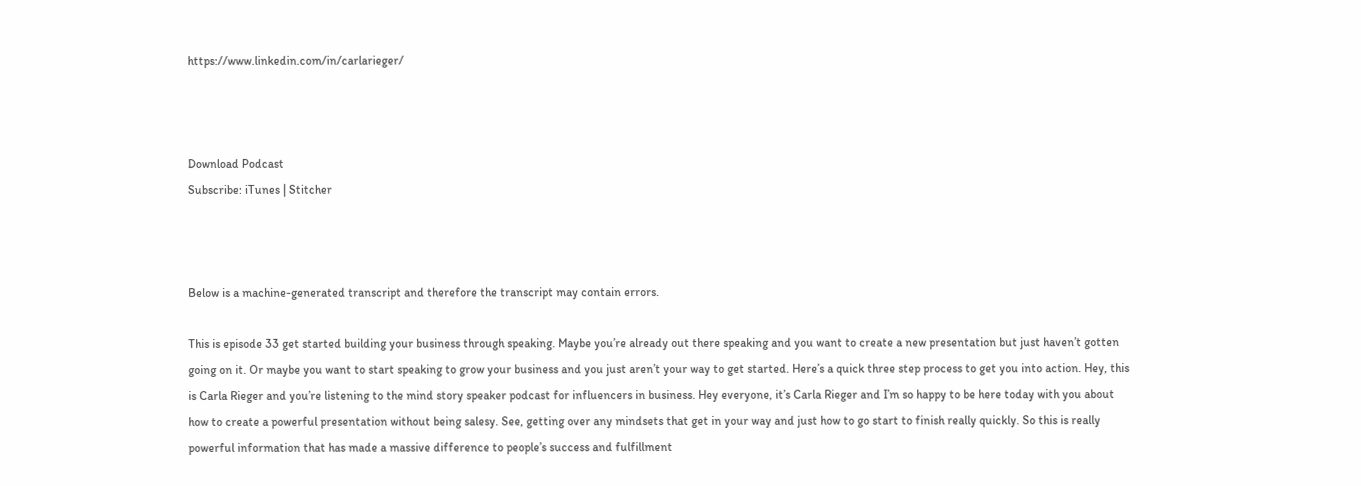https://www.linkedin.com/in/carlarieger/



Download Podcast
Subscribe: iTunes | Stitcher



Below is a machine-generated transcript and therefore the transcript may contain errors.

This is episode 33 get started building your business through speaking. Maybe you’re already out there speaking and you want to create a new presentation but just haven’t gotten going on it. Or maybe you want to start speaking to grow your business and you just aren’t your way to get started. Here’s a quick three step process to get you into action. Hey, this is Carla Rieger and you’re listening to the mind story speaker podcast for influencers in business. Hey everyone, it’s Carla Rieger and I’m so happy to be here today with you about how to create a powerful presentation without being salesy. See, getting over any mindsets that get in your way and just how to go start to finish really quickly. So this is really powerful information that has made a massive difference to people’s success and fulfillment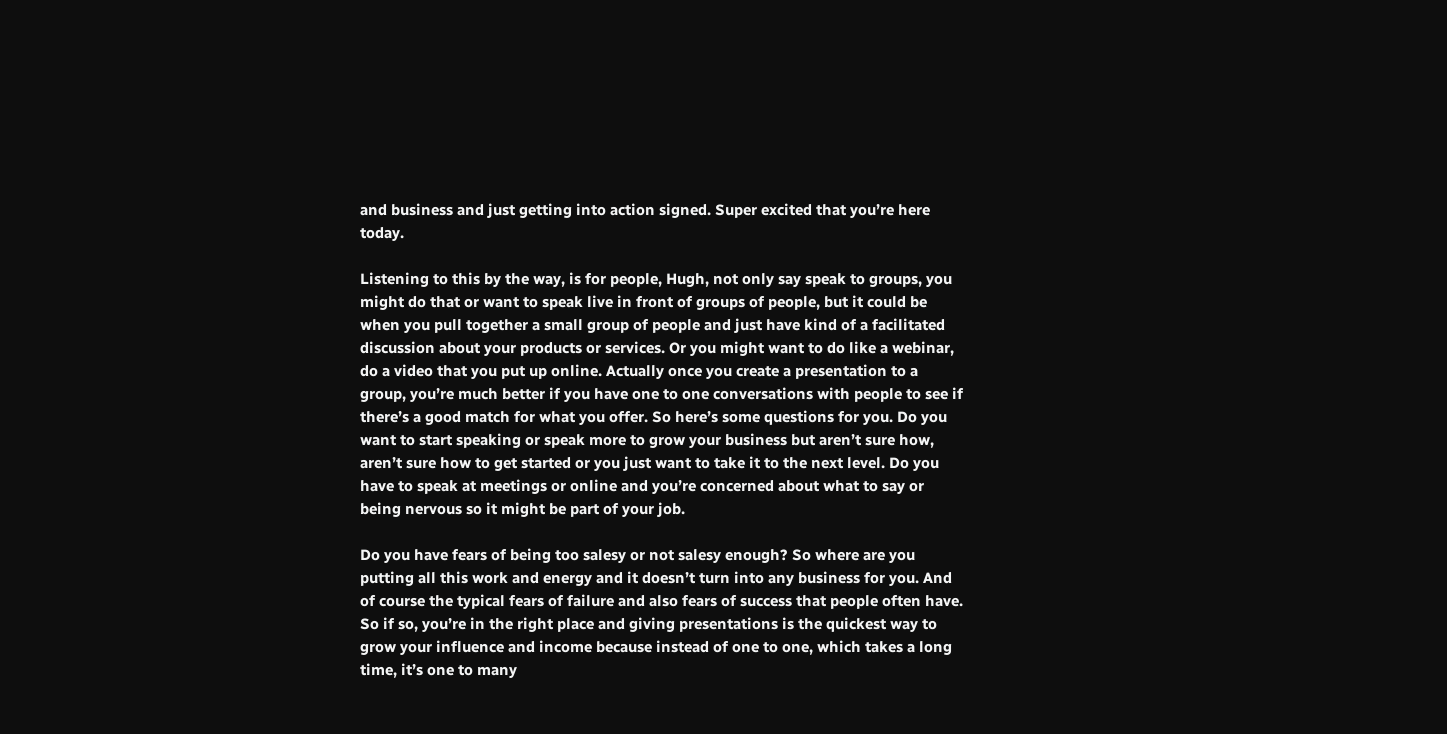and business and just getting into action signed. Super excited that you’re here today.

Listening to this by the way, is for people, Hugh, not only say speak to groups, you might do that or want to speak live in front of groups of people, but it could be when you pull together a small group of people and just have kind of a facilitated discussion about your products or services. Or you might want to do like a webinar, do a video that you put up online. Actually once you create a presentation to a group, you’re much better if you have one to one conversations with people to see if there’s a good match for what you offer. So here’s some questions for you. Do you want to start speaking or speak more to grow your business but aren’t sure how, aren’t sure how to get started or you just want to take it to the next level. Do you have to speak at meetings or online and you’re concerned about what to say or being nervous so it might be part of your job.

Do you have fears of being too salesy or not salesy enough? So where are you putting all this work and energy and it doesn’t turn into any business for you. And of course the typical fears of failure and also fears of success that people often have. So if so, you’re in the right place and giving presentations is the quickest way to grow your influence and income because instead of one to one, which takes a long time, it’s one to many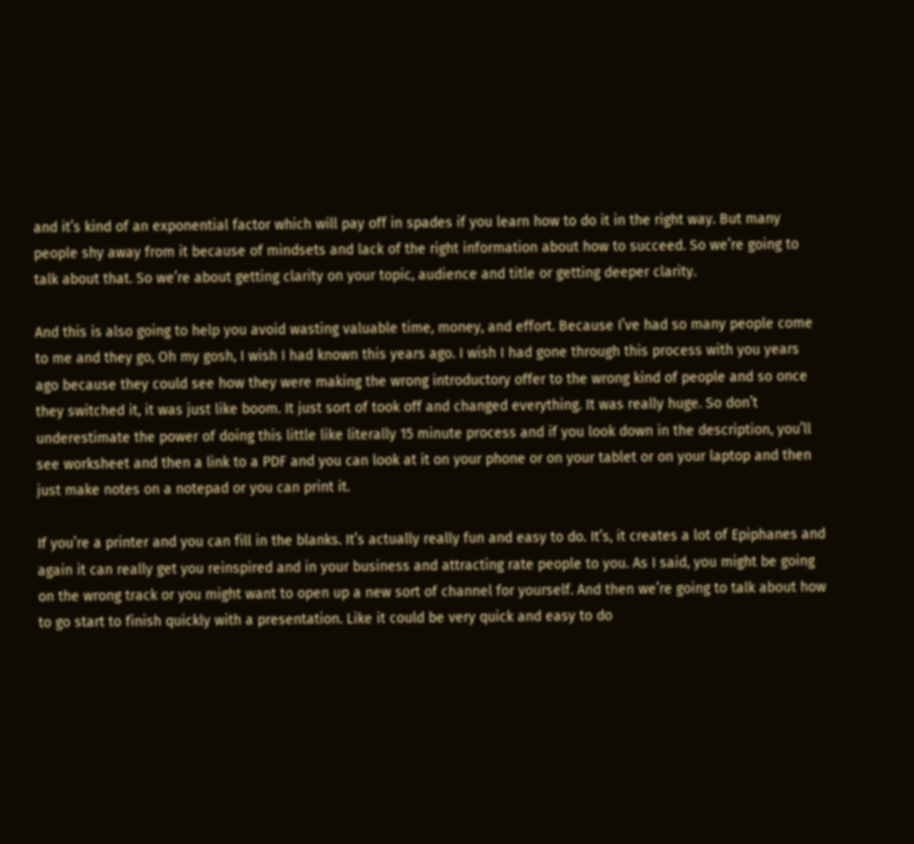and it’s kind of an exponential factor which will pay off in spades if you learn how to do it in the right way. But many people shy away from it because of mindsets and lack of the right information about how to succeed. So we’re going to talk about that. So we’re about getting clarity on your topic, audience and title or getting deeper clarity.

And this is also going to help you avoid wasting valuable time, money, and effort. Because I’ve had so many people come to me and they go, Oh my gosh, I wish I had known this years ago. I wish I had gone through this process with you years ago because they could see how they were making the wrong introductory offer to the wrong kind of people and so once they switched it, it was just like boom. It just sort of took off and changed everything. It was really huge. So don’t underestimate the power of doing this little like literally 15 minute process and if you look down in the description, you’ll see worksheet and then a link to a PDF and you can look at it on your phone or on your tablet or on your laptop and then just make notes on a notepad or you can print it.

If you’re a printer and you can fill in the blanks. It’s actually really fun and easy to do. It’s, it creates a lot of Epiphanes and again it can really get you reinspired and in your business and attracting rate people to you. As I said, you might be going on the wrong track or you might want to open up a new sort of channel for yourself. And then we’re going to talk about how to go start to finish quickly with a presentation. Like it could be very quick and easy to do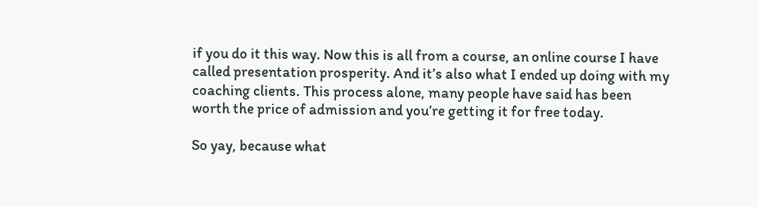if you do it this way. Now this is all from a course, an online course I have called presentation prosperity. And it’s also what I ended up doing with my coaching clients. This process alone, many people have said has been worth the price of admission and you’re getting it for free today.

So yay, because what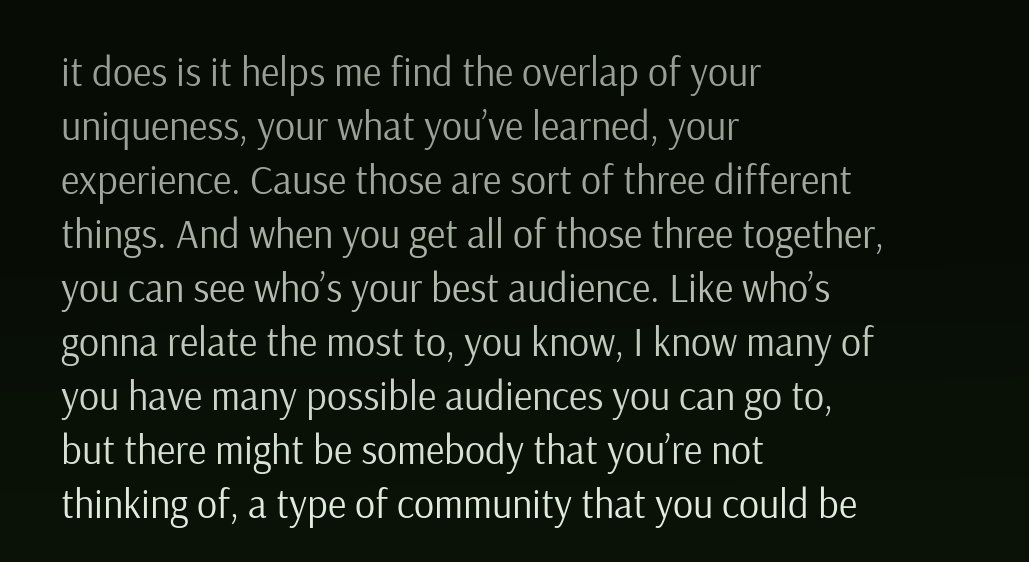it does is it helps me find the overlap of your uniqueness, your what you’ve learned, your experience. Cause those are sort of three different things. And when you get all of those three together, you can see who’s your best audience. Like who’s gonna relate the most to, you know, I know many of you have many possible audiences you can go to, but there might be somebody that you’re not thinking of, a type of community that you could be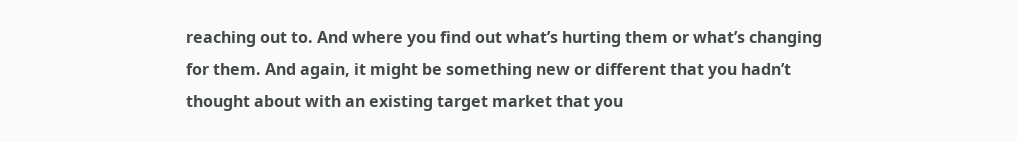reaching out to. And where you find out what’s hurting them or what’s changing for them. And again, it might be something new or different that you hadn’t thought about with an existing target market that you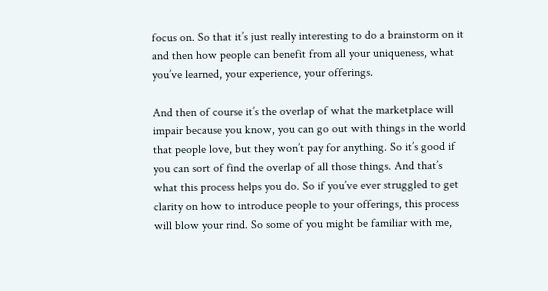focus on. So that it’s just really interesting to do a brainstorm on it and then how people can benefit from all your uniqueness, what you’ve learned, your experience, your offerings.

And then of course it’s the overlap of what the marketplace will impair because you know, you can go out with things in the world that people love, but they won’t pay for anything. So it’s good if you can sort of find the overlap of all those things. And that’s what this process helps you do. So if you’ve ever struggled to get clarity on how to introduce people to your offerings, this process will blow your rind. So some of you might be familiar with me,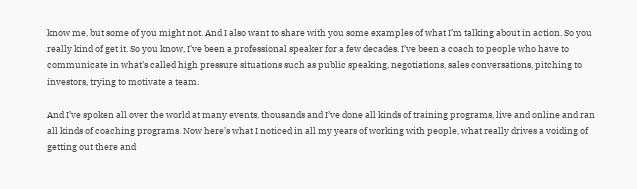know me, but some of you might not. And I also want to share with you some examples of what I’m talking about in action. So you really kind of get it. So you know, I’ve been a professional speaker for a few decades. I’ve been a coach to people who have to communicate in what’s called high pressure situations such as public speaking, negotiations, sales conversations, pitching to investors, trying to motivate a team.

And I’ve spoken all over the world at many events, thousands and I’ve done all kinds of training programs, live and online and ran all kinds of coaching programs. Now here’s what I noticed in all my years of working with people, what really drives a voiding of getting out there and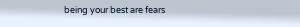being your best are fears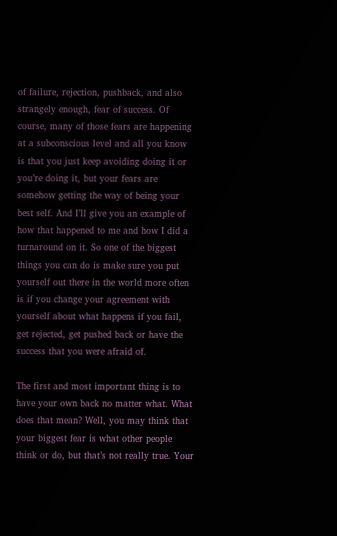of failure, rejection, pushback, and also strangely enough, fear of success. Of course, many of those fears are happening at a subconscious level and all you know is that you just keep avoiding doing it or you’re doing it, but your fears are somehow getting the way of being your best self. And I’ll give you an example of how that happened to me and how I did a turnaround on it. So one of the biggest things you can do is make sure you put yourself out there in the world more often is if you change your agreement with yourself about what happens if you fail, get rejected, get pushed back or have the success that you were afraid of.

The first and most important thing is to have your own back no matter what. What does that mean? Well, you may think that your biggest fear is what other people think or do, but that’s not really true. Your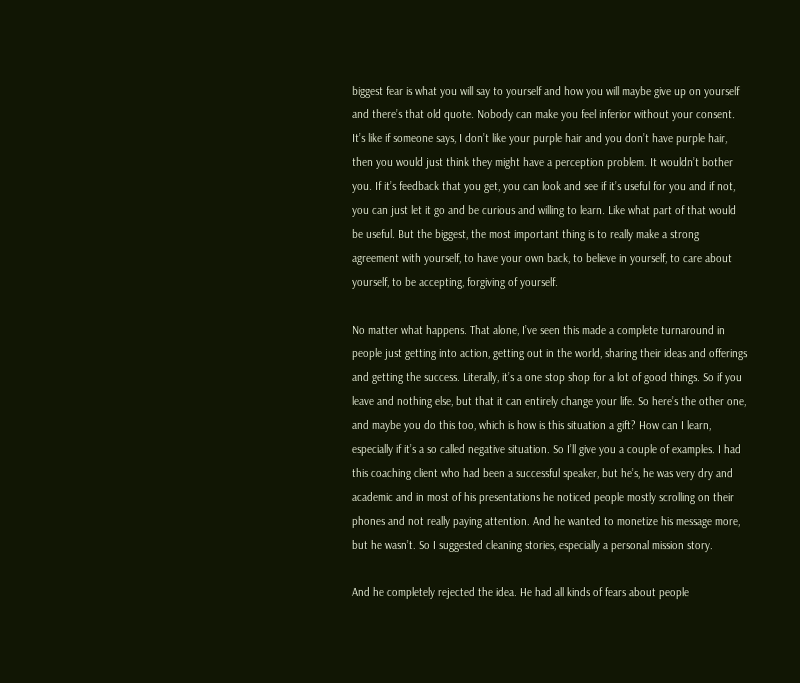biggest fear is what you will say to yourself and how you will maybe give up on yourself and there’s that old quote. Nobody can make you feel inferior without your consent. It’s like if someone says, I don’t like your purple hair and you don’t have purple hair, then you would just think they might have a perception problem. It wouldn’t bother you. If it’s feedback that you get, you can look and see if it’s useful for you and if not, you can just let it go and be curious and willing to learn. Like what part of that would be useful. But the biggest, the most important thing is to really make a strong agreement with yourself, to have your own back, to believe in yourself, to care about yourself, to be accepting, forgiving of yourself.

No matter what happens. That alone, I’ve seen this made a complete turnaround in people just getting into action, getting out in the world, sharing their ideas and offerings and getting the success. Literally, it’s a one stop shop for a lot of good things. So if you leave and nothing else, but that it can entirely change your life. So here’s the other one, and maybe you do this too, which is how is this situation a gift? How can I learn, especially if it’s a so called negative situation. So I’ll give you a couple of examples. I had this coaching client who had been a successful speaker, but he’s, he was very dry and academic and in most of his presentations he noticed people mostly scrolling on their phones and not really paying attention. And he wanted to monetize his message more, but he wasn’t. So I suggested cleaning stories, especially a personal mission story.

And he completely rejected the idea. He had all kinds of fears about people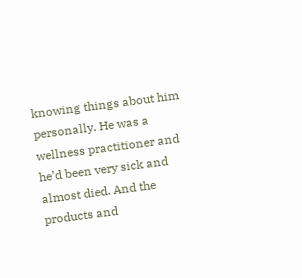knowing things about him personally. He was a wellness practitioner and he’d been very sick and almost died. And the products and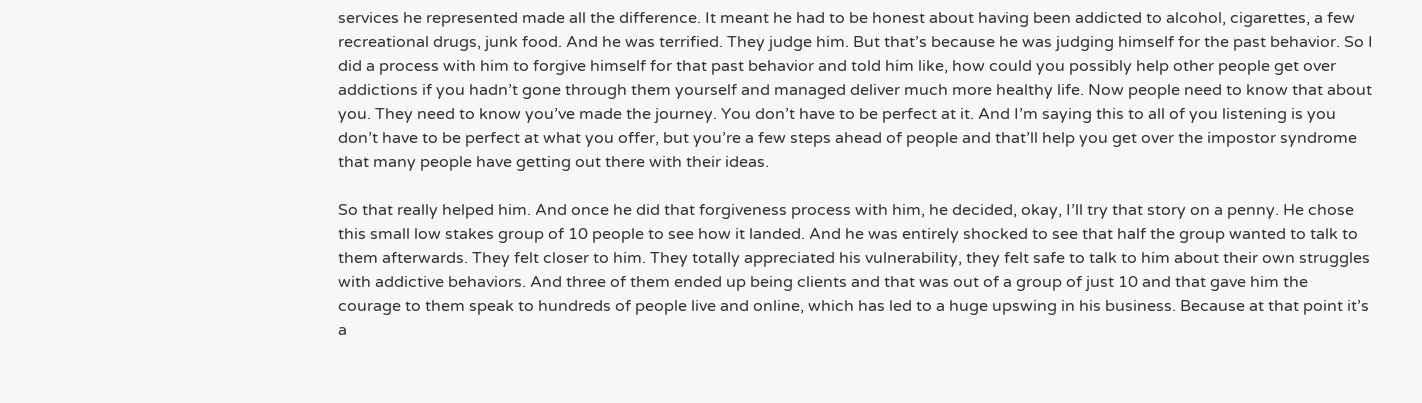services he represented made all the difference. It meant he had to be honest about having been addicted to alcohol, cigarettes, a few recreational drugs, junk food. And he was terrified. They judge him. But that’s because he was judging himself for the past behavior. So I did a process with him to forgive himself for that past behavior and told him like, how could you possibly help other people get over addictions if you hadn’t gone through them yourself and managed deliver much more healthy life. Now people need to know that about you. They need to know you’ve made the journey. You don’t have to be perfect at it. And I’m saying this to all of you listening is you don’t have to be perfect at what you offer, but you’re a few steps ahead of people and that’ll help you get over the impostor syndrome that many people have getting out there with their ideas.

So that really helped him. And once he did that forgiveness process with him, he decided, okay, I’ll try that story on a penny. He chose this small low stakes group of 10 people to see how it landed. And he was entirely shocked to see that half the group wanted to talk to them afterwards. They felt closer to him. They totally appreciated his vulnerability, they felt safe to talk to him about their own struggles with addictive behaviors. And three of them ended up being clients and that was out of a group of just 10 and that gave him the courage to them speak to hundreds of people live and online, which has led to a huge upswing in his business. Because at that point it’s a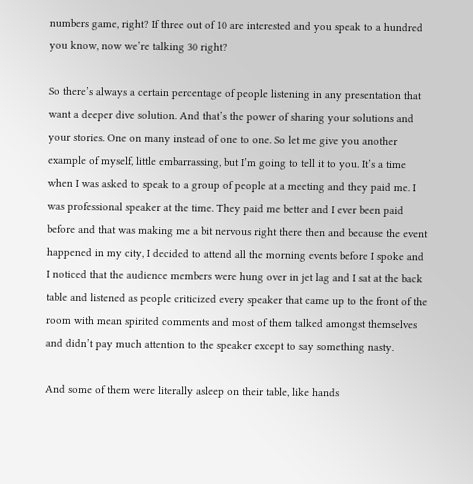numbers game, right? If three out of 10 are interested and you speak to a hundred you know, now we’re talking 30 right?

So there’s always a certain percentage of people listening in any presentation that want a deeper dive solution. And that’s the power of sharing your solutions and your stories. One on many instead of one to one. So let me give you another example of myself, little embarrassing, but I’m going to tell it to you. It’s a time when I was asked to speak to a group of people at a meeting and they paid me. I was professional speaker at the time. They paid me better and I ever been paid before and that was making me a bit nervous right there then and because the event happened in my city, I decided to attend all the morning events before I spoke and I noticed that the audience members were hung over in jet lag and I sat at the back table and listened as people criticized every speaker that came up to the front of the room with mean spirited comments and most of them talked amongst themselves and didn’t pay much attention to the speaker except to say something nasty.

And some of them were literally asleep on their table, like hands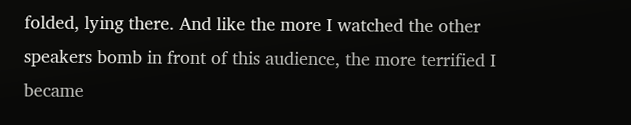folded, lying there. And like the more I watched the other speakers bomb in front of this audience, the more terrified I became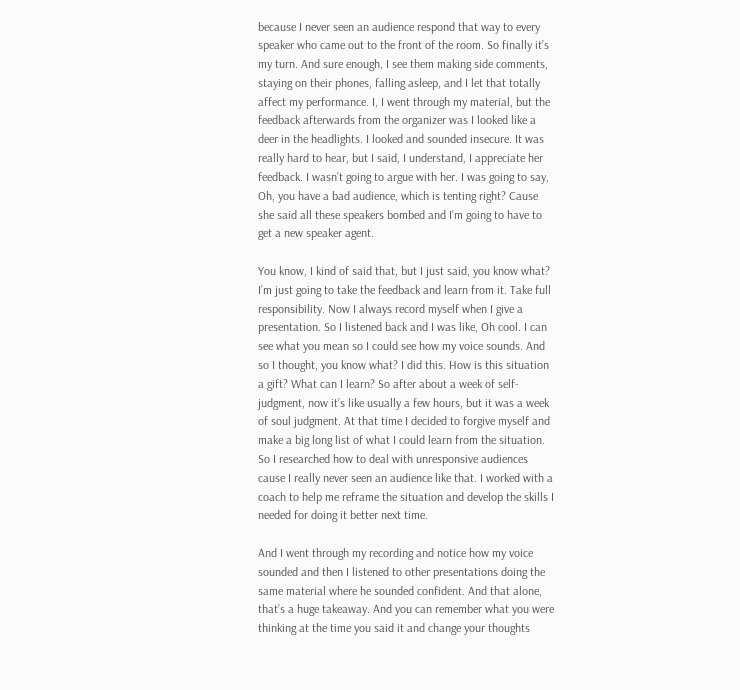because I never seen an audience respond that way to every speaker who came out to the front of the room. So finally it’s my turn. And sure enough, I see them making side comments, staying on their phones, falling asleep, and I let that totally affect my performance. I, I went through my material, but the feedback afterwards from the organizer was I looked like a deer in the headlights. I looked and sounded insecure. It was really hard to hear, but I said, I understand, I appreciate her feedback. I wasn’t going to argue with her. I was going to say, Oh, you have a bad audience, which is tenting right? Cause she said all these speakers bombed and I’m going to have to get a new speaker agent.

You know, I kind of said that, but I just said, you know what? I’m just going to take the feedback and learn from it. Take full responsibility. Now I always record myself when I give a presentation. So I listened back and I was like, Oh cool. I can see what you mean so I could see how my voice sounds. And so I thought, you know what? I did this. How is this situation a gift? What can I learn? So after about a week of self-judgment, now it’s like usually a few hours, but it was a week of soul judgment. At that time I decided to forgive myself and make a big long list of what I could learn from the situation. So I researched how to deal with unresponsive audiences cause I really never seen an audience like that. I worked with a coach to help me reframe the situation and develop the skills I needed for doing it better next time.

And I went through my recording and notice how my voice sounded and then I listened to other presentations doing the same material where he sounded confident. And that alone, that’s a huge takeaway. And you can remember what you were thinking at the time you said it and change your thoughts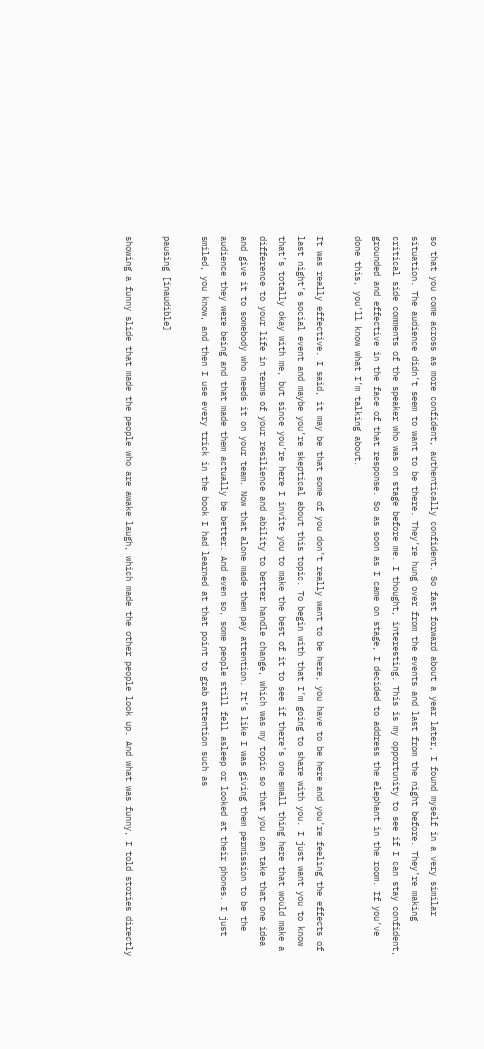so that you come across as more confident, authentically confident. So fast forward about a year later, I found myself in a very similar situation. The audience didn’t seem to want to be there. They’re hung over from the events and last from the night before. They’re making critical side comments of the speaker who was on stage before me. I thought, interesting. This is my opportunity to see if I can stay confident, grounded and effective in the face of that response. So as soon as I came on stage, I decided to address the elephant in the room. If you’ve done this, you’ll know what I’m talking about.

It was really effective. I said, it may be that some of you don’t really want to be here, you have to be here and you’re feeling the effects of last night’s social event and maybe you’re skeptical about this topic. To begin with that I’m going to share with you. I just want you to know that’s totally okay with me, but since you’re here I invite you to make the best of it to see if there’s one small thing here that would make a difference to your life in terms of your resilience and ability to better handle change, which was my topic so that you can take that one idea and give it to somebody who needs it on your team. Now that alone made them pay attention. It’s like I was giving them permission to be the audience they were being and that made them actually be better. And even so, some people still fell asleep or looked at their phones. I just smiled, you know, and then I use every trick in the book I had learned at that point to grab attention such as

pausing [inaudible]

showing a funny slide that made the people who are awake laugh, which made the other people look up. And what was funny, I told stories directly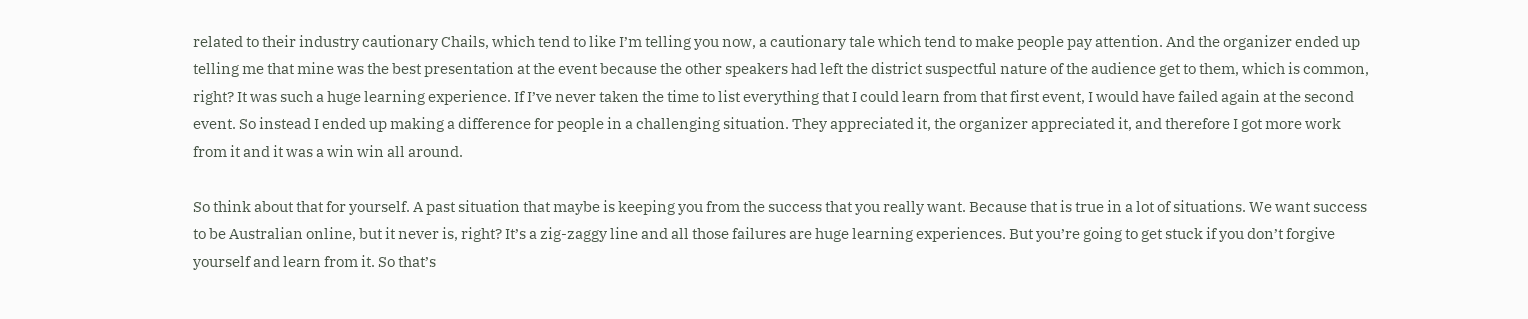related to their industry cautionary Chails, which tend to like I’m telling you now, a cautionary tale which tend to make people pay attention. And the organizer ended up telling me that mine was the best presentation at the event because the other speakers had left the district suspectful nature of the audience get to them, which is common, right? It was such a huge learning experience. If I’ve never taken the time to list everything that I could learn from that first event, I would have failed again at the second event. So instead I ended up making a difference for people in a challenging situation. They appreciated it, the organizer appreciated it, and therefore I got more work from it and it was a win win all around.

So think about that for yourself. A past situation that maybe is keeping you from the success that you really want. Because that is true in a lot of situations. We want success to be Australian online, but it never is, right? It’s a zig-zaggy line and all those failures are huge learning experiences. But you’re going to get stuck if you don’t forgive yourself and learn from it. So that’s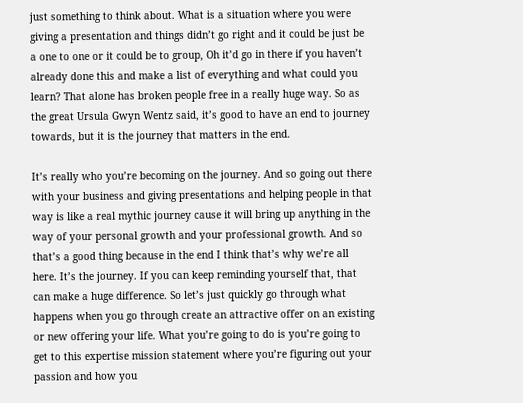just something to think about. What is a situation where you were giving a presentation and things didn’t go right and it could be just be a one to one or it could be to group, Oh it’d go in there if you haven’t already done this and make a list of everything and what could you learn? That alone has broken people free in a really huge way. So as the great Ursula Gwyn Wentz said, it’s good to have an end to journey towards, but it is the journey that matters in the end.

It’s really who you’re becoming on the journey. And so going out there with your business and giving presentations and helping people in that way is like a real mythic journey cause it will bring up anything in the way of your personal growth and your professional growth. And so that’s a good thing because in the end I think that’s why we’re all here. It’s the journey. If you can keep reminding yourself that, that can make a huge difference. So let’s just quickly go through what happens when you go through create an attractive offer on an existing or new offering your life. What you’re going to do is you’re going to get to this expertise mission statement where you’re figuring out your passion and how you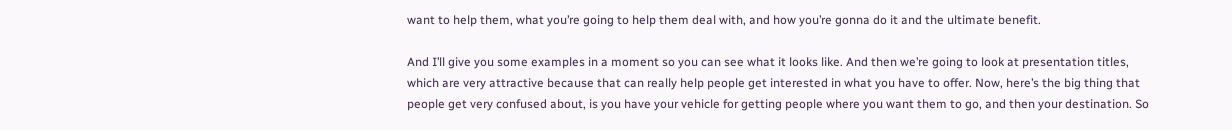want to help them, what you’re going to help them deal with, and how you’re gonna do it and the ultimate benefit.

And I’ll give you some examples in a moment so you can see what it looks like. And then we’re going to look at presentation titles, which are very attractive because that can really help people get interested in what you have to offer. Now, here’s the big thing that people get very confused about, is you have your vehicle for getting people where you want them to go, and then your destination. So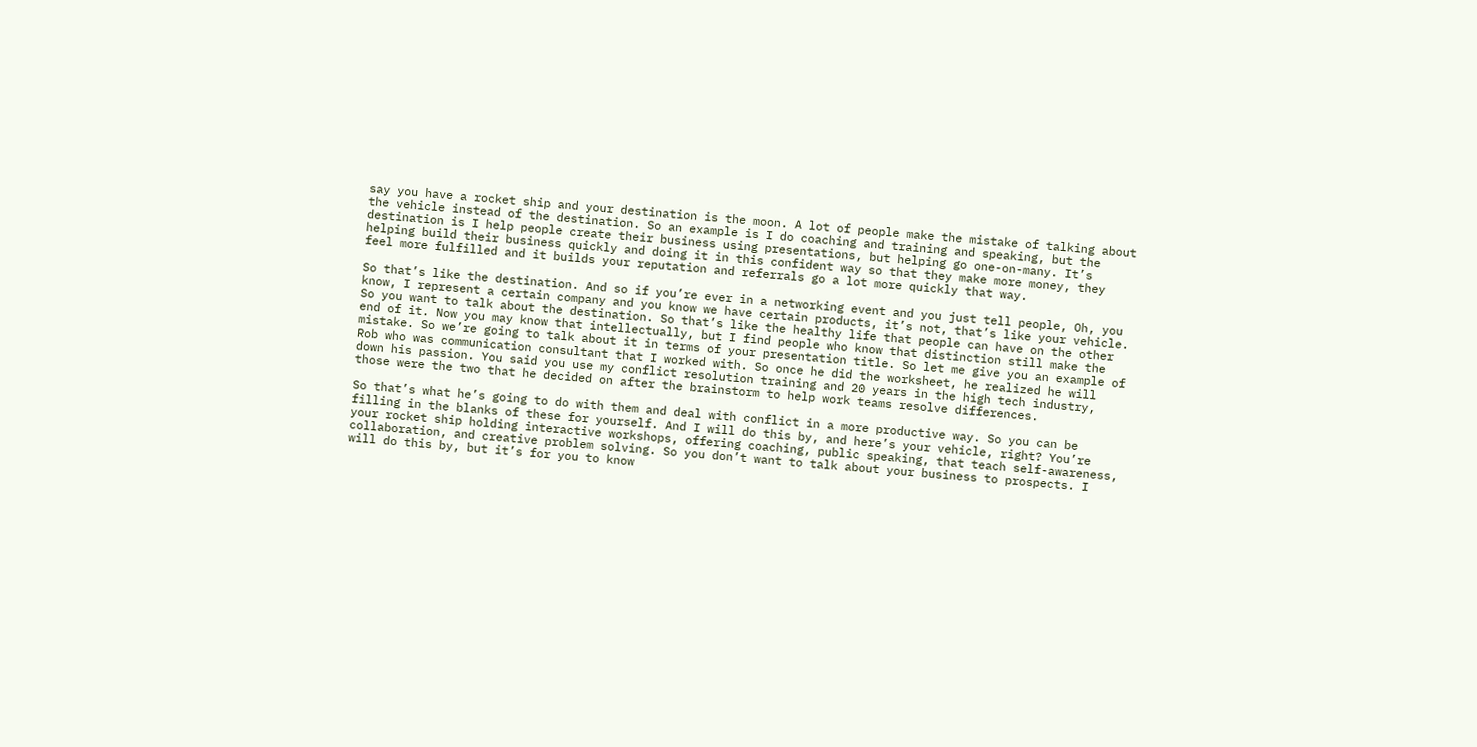say you have a rocket ship and your destination is the moon. A lot of people make the mistake of talking about the vehicle instead of the destination. So an example is I do coaching and training and speaking, but the destination is I help people create their business using presentations, but helping go one-on-many. It’s helping build their business quickly and doing it in this confident way so that they make more money, they feel more fulfilled and it builds your reputation and referrals go a lot more quickly that way.

So that’s like the destination. And so if you’re ever in a networking event and you just tell people, Oh, you know, I represent a certain company and you know we have certain products, it’s not, that’s like your vehicle. So you want to talk about the destination. So that’s like the healthy life that people can have on the other end of it. Now you may know that intellectually, but I find people who know that distinction still make the mistake. So we’re going to talk about it in terms of your presentation title. So let me give you an example of Rob who was communication consultant that I worked with. So once he did the worksheet, he realized he will down his passion. You said you use my conflict resolution training and 20 years in the high tech industry, those were the two that he decided on after the brainstorm to help work teams resolve differences.

So that’s what he’s going to do with them and deal with conflict in a more productive way. So you can be filling in the blanks of these for yourself. And I will do this by, and here’s your vehicle, right? You’re your rocket ship holding interactive workshops, offering coaching, public speaking, that teach self-awareness, collaboration, and creative problem solving. So you don’t want to talk about your business to prospects. I will do this by, but it’s for you to know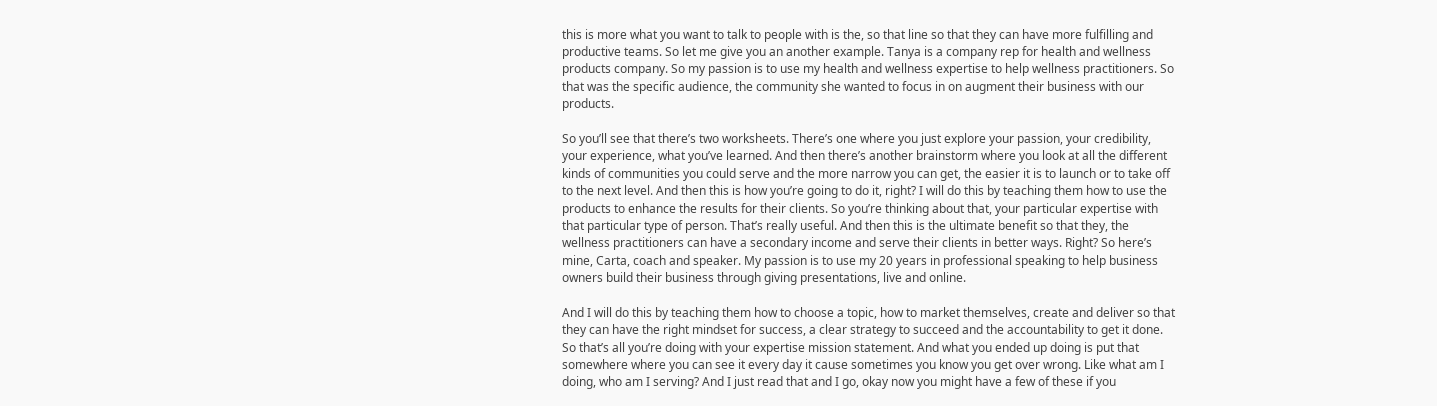this is more what you want to talk to people with is the, so that line so that they can have more fulfilling and productive teams. So let me give you an another example. Tanya is a company rep for health and wellness products company. So my passion is to use my health and wellness expertise to help wellness practitioners. So that was the specific audience, the community she wanted to focus in on augment their business with our products.

So you’ll see that there’s two worksheets. There’s one where you just explore your passion, your credibility, your experience, what you’ve learned. And then there’s another brainstorm where you look at all the different kinds of communities you could serve and the more narrow you can get, the easier it is to launch or to take off to the next level. And then this is how you’re going to do it, right? I will do this by teaching them how to use the products to enhance the results for their clients. So you’re thinking about that, your particular expertise with that particular type of person. That’s really useful. And then this is the ultimate benefit so that they, the wellness practitioners can have a secondary income and serve their clients in better ways. Right? So here’s mine, Carta, coach and speaker. My passion is to use my 20 years in professional speaking to help business owners build their business through giving presentations, live and online.

And I will do this by teaching them how to choose a topic, how to market themselves, create and deliver so that they can have the right mindset for success, a clear strategy to succeed and the accountability to get it done. So that’s all you’re doing with your expertise mission statement. And what you ended up doing is put that somewhere where you can see it every day it cause sometimes you know you get over wrong. Like what am I doing, who am I serving? And I just read that and I go, okay now you might have a few of these if you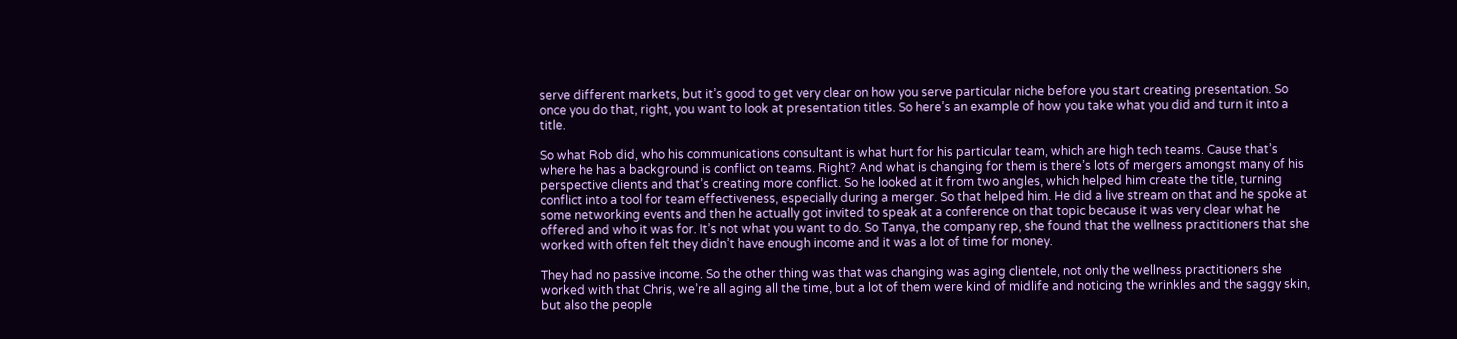serve different markets, but it’s good to get very clear on how you serve particular niche before you start creating presentation. So once you do that, right, you want to look at presentation titles. So here’s an example of how you take what you did and turn it into a title.

So what Rob did, who his communications consultant is what hurt for his particular team, which are high tech teams. Cause that’s where he has a background is conflict on teams. Right? And what is changing for them is there’s lots of mergers amongst many of his perspective clients and that’s creating more conflict. So he looked at it from two angles, which helped him create the title, turning conflict into a tool for team effectiveness, especially during a merger. So that helped him. He did a live stream on that and he spoke at some networking events and then he actually got invited to speak at a conference on that topic because it was very clear what he offered and who it was for. It’s not what you want to do. So Tanya, the company rep, she found that the wellness practitioners that she worked with often felt they didn’t have enough income and it was a lot of time for money.

They had no passive income. So the other thing was that was changing was aging clientele, not only the wellness practitioners she worked with that Chris, we’re all aging all the time, but a lot of them were kind of midlife and noticing the wrinkles and the saggy skin, but also the people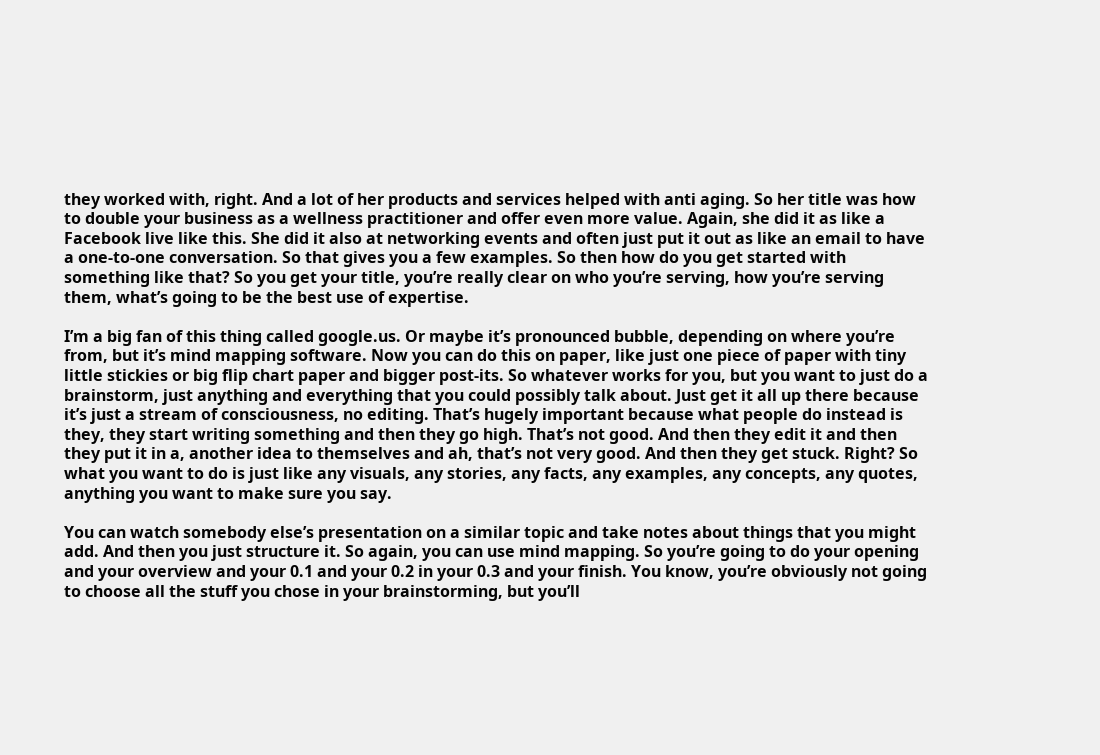they worked with, right. And a lot of her products and services helped with anti aging. So her title was how to double your business as a wellness practitioner and offer even more value. Again, she did it as like a Facebook live like this. She did it also at networking events and often just put it out as like an email to have a one-to-one conversation. So that gives you a few examples. So then how do you get started with something like that? So you get your title, you’re really clear on who you’re serving, how you’re serving them, what’s going to be the best use of expertise.

I’m a big fan of this thing called google.us. Or maybe it’s pronounced bubble, depending on where you’re from, but it’s mind mapping software. Now you can do this on paper, like just one piece of paper with tiny little stickies or big flip chart paper and bigger post-its. So whatever works for you, but you want to just do a brainstorm, just anything and everything that you could possibly talk about. Just get it all up there because it’s just a stream of consciousness, no editing. That’s hugely important because what people do instead is they, they start writing something and then they go high. That’s not good. And then they edit it and then they put it in a, another idea to themselves and ah, that’s not very good. And then they get stuck. Right? So what you want to do is just like any visuals, any stories, any facts, any examples, any concepts, any quotes, anything you want to make sure you say.

You can watch somebody else’s presentation on a similar topic and take notes about things that you might add. And then you just structure it. So again, you can use mind mapping. So you’re going to do your opening and your overview and your 0.1 and your 0.2 in your 0.3 and your finish. You know, you’re obviously not going to choose all the stuff you chose in your brainstorming, but you’ll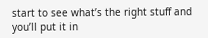start to see what’s the right stuff and you’ll put it in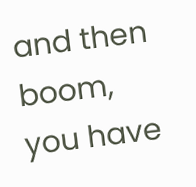and then boom, you have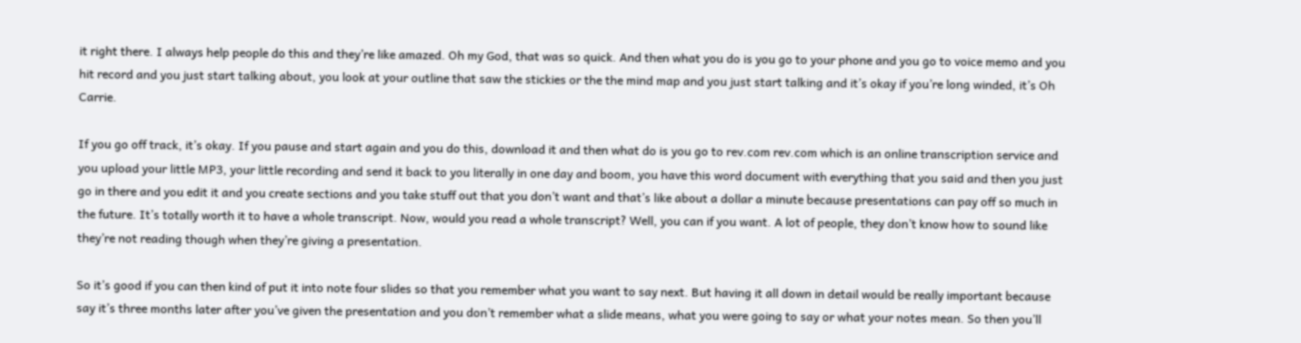it right there. I always help people do this and they’re like amazed. Oh my God, that was so quick. And then what you do is you go to your phone and you go to voice memo and you hit record and you just start talking about, you look at your outline that saw the stickies or the the mind map and you just start talking and it’s okay if you’re long winded, it’s Oh Carrie.

If you go off track, it’s okay. If you pause and start again and you do this, download it and then what do is you go to rev.com rev.com which is an online transcription service and you upload your little MP3, your little recording and send it back to you literally in one day and boom, you have this word document with everything that you said and then you just go in there and you edit it and you create sections and you take stuff out that you don’t want and that’s like about a dollar a minute because presentations can pay off so much in the future. It’s totally worth it to have a whole transcript. Now, would you read a whole transcript? Well, you can if you want. A lot of people, they don’t know how to sound like they’re not reading though when they’re giving a presentation.

So it’s good if you can then kind of put it into note four slides so that you remember what you want to say next. But having it all down in detail would be really important because say it’s three months later after you’ve given the presentation and you don’t remember what a slide means, what you were going to say or what your notes mean. So then you’ll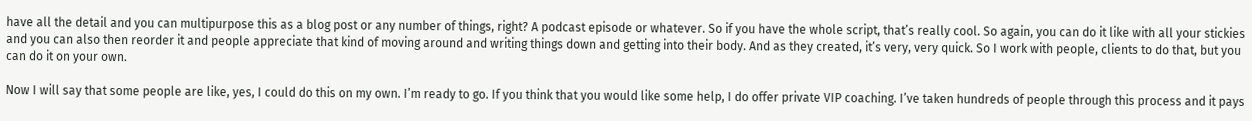have all the detail and you can multipurpose this as a blog post or any number of things, right? A podcast episode or whatever. So if you have the whole script, that’s really cool. So again, you can do it like with all your stickies and you can also then reorder it and people appreciate that kind of moving around and writing things down and getting into their body. And as they created, it’s very, very quick. So I work with people, clients to do that, but you can do it on your own.

Now I will say that some people are like, yes, I could do this on my own. I’m ready to go. If you think that you would like some help, I do offer private VIP coaching. I’ve taken hundreds of people through this process and it pays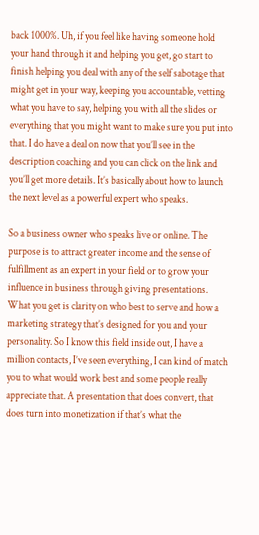back 1000%. Uh, if you feel like having someone hold your hand through it and helping you get, go start to finish helping you deal with any of the self sabotage that might get in your way, keeping you accountable, vetting what you have to say, helping you with all the slides or everything that you might want to make sure you put into that. I do have a deal on now that you’ll see in the description coaching and you can click on the link and you’ll get more details. It’s basically about how to launch the next level as a powerful expert who speaks.

So a business owner who speaks live or online. The purpose is to attract greater income and the sense of fulfillment as an expert in your field or to grow your influence in business through giving presentations. What you get is clarity on who best to serve and how a marketing strategy that’s designed for you and your personality. So I know this field inside out, I have a million contacts, I’ve seen everything, I can kind of match you to what would work best and some people really appreciate that. A presentation that does convert, that does turn into monetization if that’s what the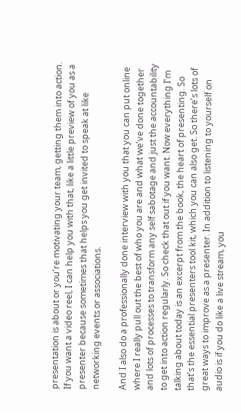presentation is about or you’re motivating your team, getting them into action. If you want a video reel, I can help you with that, like a little preview of you as a presenter because sometimes that helps you get invited to speak at like networking events or associations.

And I also do a professionally done interview with you that you can put online where I really pull out the best of who you are and what we’ve done together and lots of processes to transform any self sabotage and just the accountability to get into action regularly. So check that out if you want. Now everything I’m talking about today is an excerpt from the book, the heart of presenting. So that’s the essential presenters tool kit, which you can also get. So there’s lots of great ways to improve as a presenter. In addition to listening to yourself on audio is if you do like a live stream, you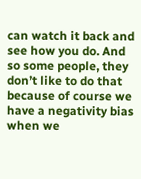can watch it back and see how you do. And so some people, they don’t like to do that because of course we have a negativity bias when we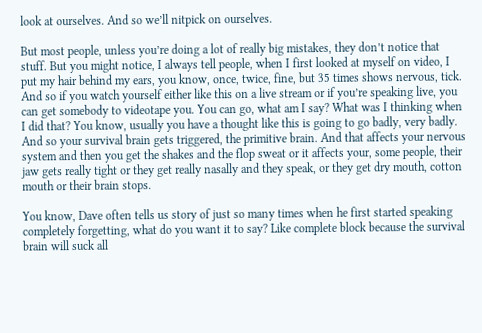look at ourselves. And so we’ll nitpick on ourselves.

But most people, unless you’re doing a lot of really big mistakes, they don’t notice that stuff. But you might notice, I always tell people, when I first looked at myself on video, I put my hair behind my ears, you know, once, twice, fine, but 35 times shows nervous, tick. And so if you watch yourself either like this on a live stream or if you’re speaking live, you can get somebody to videotape you. You can go, what am I say? What was I thinking when I did that? You know, usually you have a thought like this is going to go badly, very badly. And so your survival brain gets triggered, the primitive brain. And that affects your nervous system and then you get the shakes and the flop sweat or it affects your, some people, their jaw gets really tight or they get really nasally and they speak, or they get dry mouth, cotton mouth or their brain stops.

You know, Dave often tells us story of just so many times when he first started speaking completely forgetting, what do you want it to say? Like complete block because the survival brain will suck all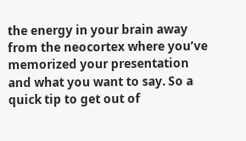the energy in your brain away from the neocortex where you’ve memorized your presentation and what you want to say. So a quick tip to get out of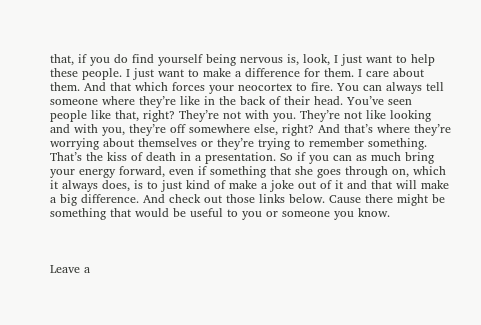that, if you do find yourself being nervous is, look, I just want to help these people. I just want to make a difference for them. I care about them. And that which forces your neocortex to fire. You can always tell someone where they’re like in the back of their head. You’ve seen people like that, right? They’re not with you. They’re not like looking and with you, they’re off somewhere else, right? And that’s where they’re worrying about themselves or they’re trying to remember something. That’s the kiss of death in a presentation. So if you can as much bring your energy forward, even if something that she goes through on, which it always does, is to just kind of make a joke out of it and that will make a big difference. And check out those links below. Cause there might be something that would be useful to you or someone you know.



Leave a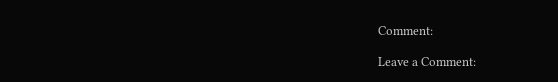Comment:

Leave a Comment: